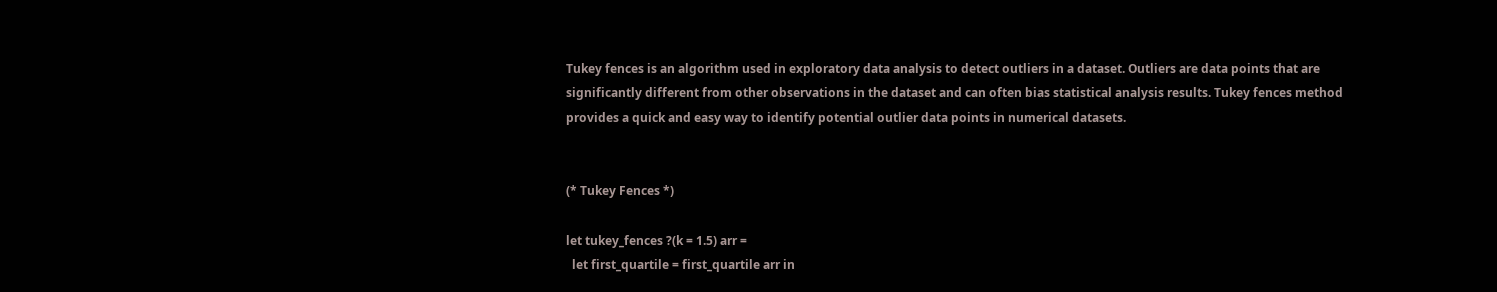Tukey fences is an algorithm used in exploratory data analysis to detect outliers in a dataset. Outliers are data points that are significantly different from other observations in the dataset and can often bias statistical analysis results. Tukey fences method provides a quick and easy way to identify potential outlier data points in numerical datasets.


(* Tukey Fences *)

let tukey_fences ?(k = 1.5) arr =
  let first_quartile = first_quartile arr in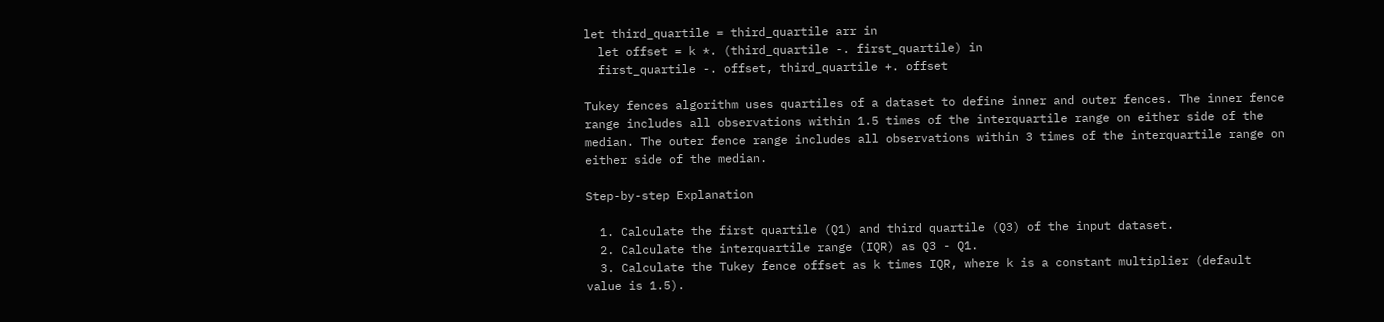let third_quartile = third_quartile arr in
  let offset = k *. (third_quartile -. first_quartile) in
  first_quartile -. offset, third_quartile +. offset

Tukey fences algorithm uses quartiles of a dataset to define inner and outer fences. The inner fence range includes all observations within 1.5 times of the interquartile range on either side of the median. The outer fence range includes all observations within 3 times of the interquartile range on either side of the median.

Step-by-step Explanation

  1. Calculate the first quartile (Q1) and third quartile (Q3) of the input dataset.
  2. Calculate the interquartile range (IQR) as Q3 - Q1.
  3. Calculate the Tukey fence offset as k times IQR, where k is a constant multiplier (default value is 1.5).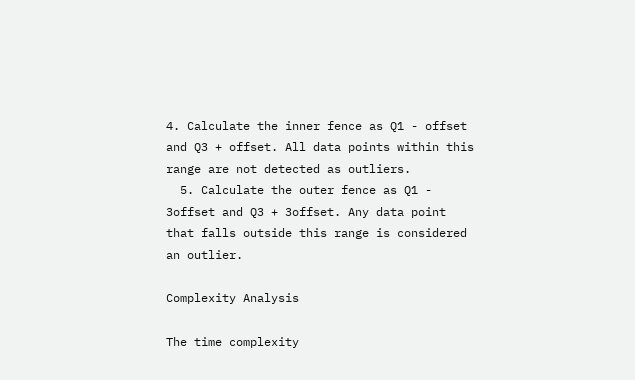4. Calculate the inner fence as Q1 - offset and Q3 + offset. All data points within this range are not detected as outliers.
  5. Calculate the outer fence as Q1 - 3offset and Q3 + 3offset. Any data point that falls outside this range is considered an outlier.

Complexity Analysis

The time complexity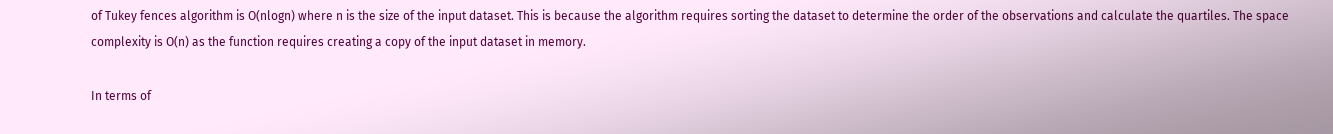of Tukey fences algorithm is O(nlogn) where n is the size of the input dataset. This is because the algorithm requires sorting the dataset to determine the order of the observations and calculate the quartiles. The space complexity is O(n) as the function requires creating a copy of the input dataset in memory.

In terms of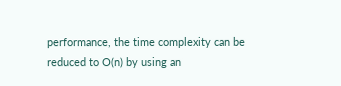performance, the time complexity can be reduced to O(n) by using an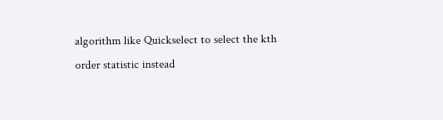algorithm like Quickselect to select the kth order statistic instead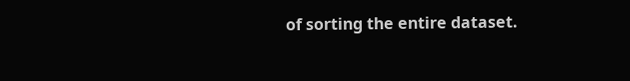of sorting the entire dataset.